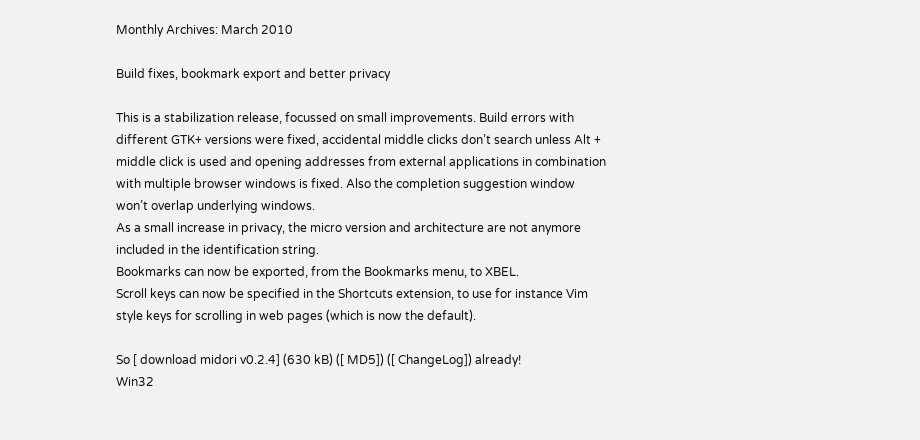Monthly Archives: March 2010

Build fixes, bookmark export and better privacy

This is a stabilization release, focussed on small improvements. Build errors with different GTK+ versions were fixed, accidental middle clicks don’t search unless Alt + middle click is used and opening addresses from external applications in combination with multiple browser windows is fixed. Also the completion suggestion window won’t overlap underlying windows.
As a small increase in privacy, the micro version and architecture are not anymore included in the identification string.
Bookmarks can now be exported, from the Bookmarks menu, to XBEL.
Scroll keys can now be specified in the Shortcuts extension, to use for instance Vim style keys for scrolling in web pages (which is now the default).

So [ download midori v0.2.4] (630 kB) ([ MD5]) ([ ChangeLog]) already!
Win32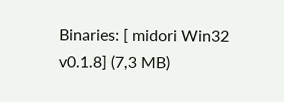Binaries: [ midori Win32 v0.1.8] (7,3 MB)